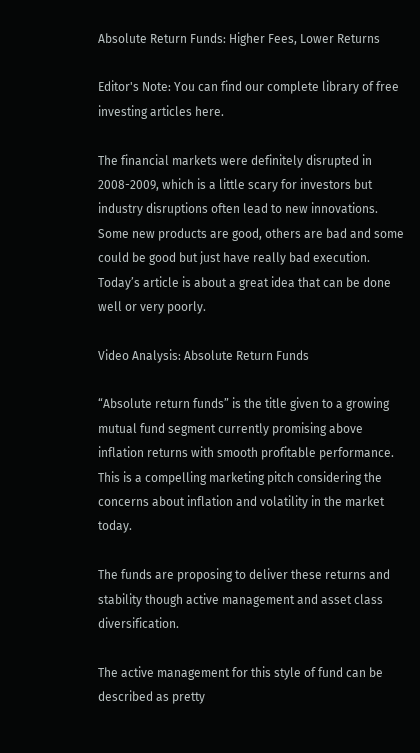Absolute Return Funds: Higher Fees, Lower Returns

Editor's Note: You can find our complete library of free investing articles here.

The financial markets were definitely disrupted in 2008-2009, which is a little scary for investors but industry disruptions often lead to new innovations. Some new products are good, others are bad and some could be good but just have really bad execution. Today’s article is about a great idea that can be done well or very poorly.

Video Analysis: Absolute Return Funds

“Absolute return funds” is the title given to a growing mutual fund segment currently promising above inflation returns with smooth profitable performance. This is a compelling marketing pitch considering the concerns about inflation and volatility in the market today.

The funds are proposing to deliver these returns and stability though active management and asset class diversification.

The active management for this style of fund can be described as pretty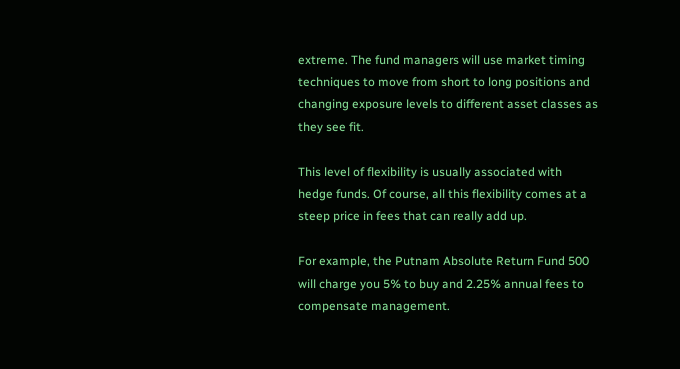extreme. The fund managers will use market timing techniques to move from short to long positions and changing exposure levels to different asset classes as they see fit.

This level of flexibility is usually associated with hedge funds. Of course, all this flexibility comes at a steep price in fees that can really add up.

For example, the Putnam Absolute Return Fund 500 will charge you 5% to buy and 2.25% annual fees to compensate management.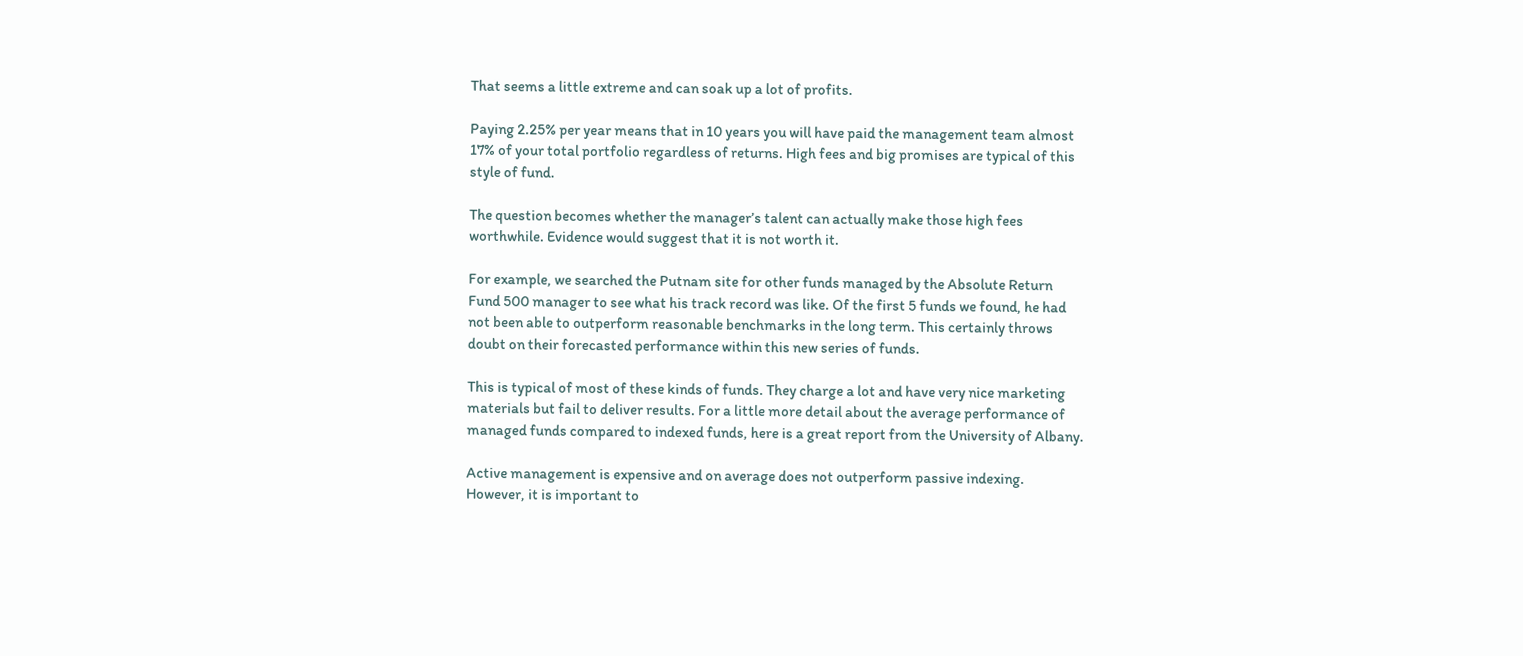That seems a little extreme and can soak up a lot of profits.

Paying 2.25% per year means that in 10 years you will have paid the management team almost 17% of your total portfolio regardless of returns. High fees and big promises are typical of this style of fund.

The question becomes whether the manager’s talent can actually make those high fees worthwhile. Evidence would suggest that it is not worth it.

For example, we searched the Putnam site for other funds managed by the Absolute Return Fund 500 manager to see what his track record was like. Of the first 5 funds we found, he had not been able to outperform reasonable benchmarks in the long term. This certainly throws doubt on their forecasted performance within this new series of funds.

This is typical of most of these kinds of funds. They charge a lot and have very nice marketing materials but fail to deliver results. For a little more detail about the average performance of managed funds compared to indexed funds, here is a great report from the University of Albany.

Active management is expensive and on average does not outperform passive indexing. However, it is important to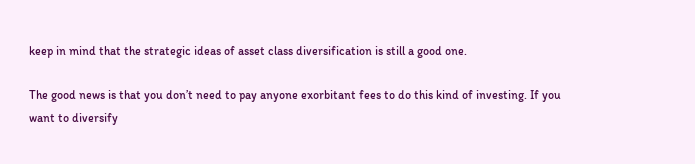keep in mind that the strategic ideas of asset class diversification is still a good one.

The good news is that you don’t need to pay anyone exorbitant fees to do this kind of investing. If you want to diversify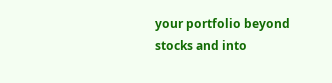your portfolio beyond stocks and into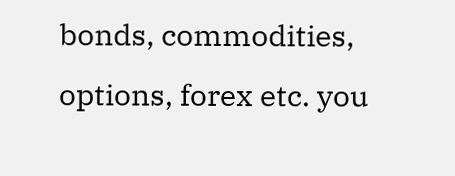bonds, commodities, options, forex etc. you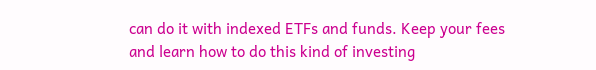can do it with indexed ETFs and funds. Keep your fees and learn how to do this kind of investing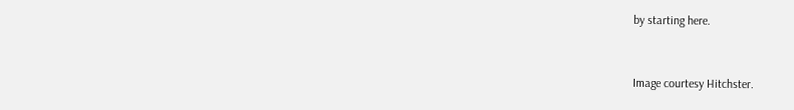by starting here.


Image courtesy Hitchster.